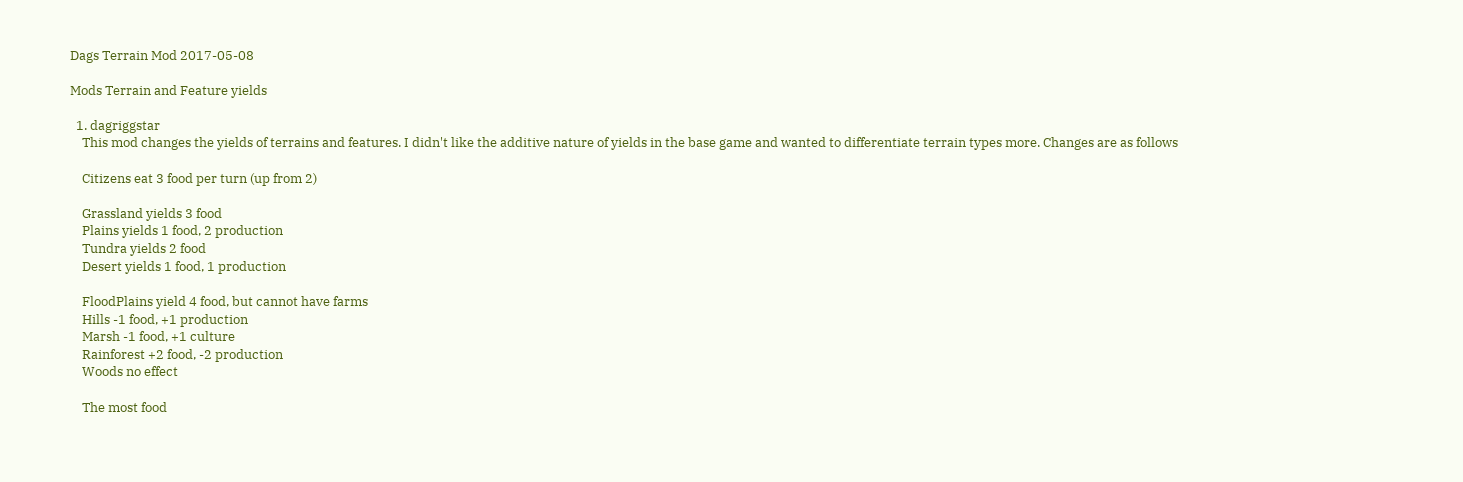Dags Terrain Mod 2017-05-08

Mods Terrain and Feature yields

  1. dagriggstar
    This mod changes the yields of terrains and features. I didn't like the additive nature of yields in the base game and wanted to differentiate terrain types more. Changes are as follows

    Citizens eat 3 food per turn (up from 2)

    Grassland yields 3 food
    Plains yields 1 food, 2 production
    Tundra yields 2 food
    Desert yields 1 food, 1 production

    FloodPlains yield 4 food, but cannot have farms
    Hills -1 food, +1 production
    Marsh -1 food, +1 culture
    Rainforest +2 food, -2 production
    Woods no effect

    The most food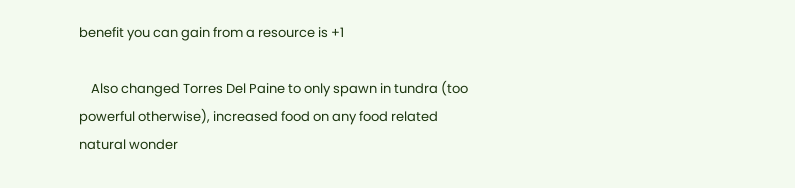benefit you can gain from a resource is +1

    Also changed Torres Del Paine to only spawn in tundra (too powerful otherwise), increased food on any food related natural wonder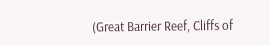(Great Barrier Reef, Cliffs of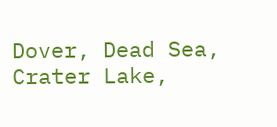Dover, Dead Sea, Crater Lake,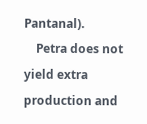Pantanal).
    Petra does not yield extra production and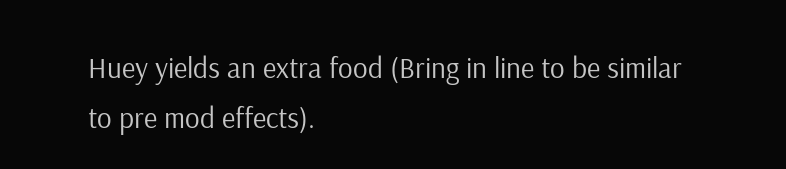Huey yields an extra food (Bring in line to be similar to pre mod effects).